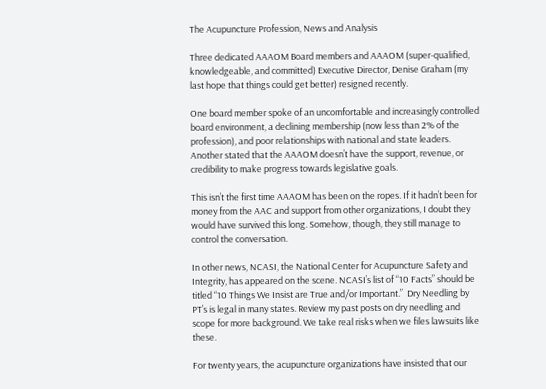The Acupuncture Profession, News and Analysis

Three dedicated AAAOM Board members and AAAOM (super-qualified, knowledgeable, and committed) Executive Director, Denise Graham (my last hope that things could get better) resigned recently.

One board member spoke of an uncomfortable and increasingly controlled board environment, a declining membership (now less than 2% of the profession), and poor relationships with national and state leaders. Another stated that the AAAOM doesn’t have the support, revenue, or credibility to make progress towards legislative goals.

This isn’t the first time AAAOM has been on the ropes. If it hadn’t been for money from the AAC and support from other organizations, I doubt they would have survived this long. Somehow, though, they still manage to control the conversation.

In other news, NCASI, the National Center for Acupuncture Safety and Integrity, has appeared on the scene. NCASI’s list of “10 Facts” should be titled “10 Things We Insist are True and/or Important.”  Dry Needling by PT’s is legal in many states. Review my past posts on dry needling and scope for more background. We take real risks when we files lawsuits like these.

For twenty years, the acupuncture organizations have insisted that our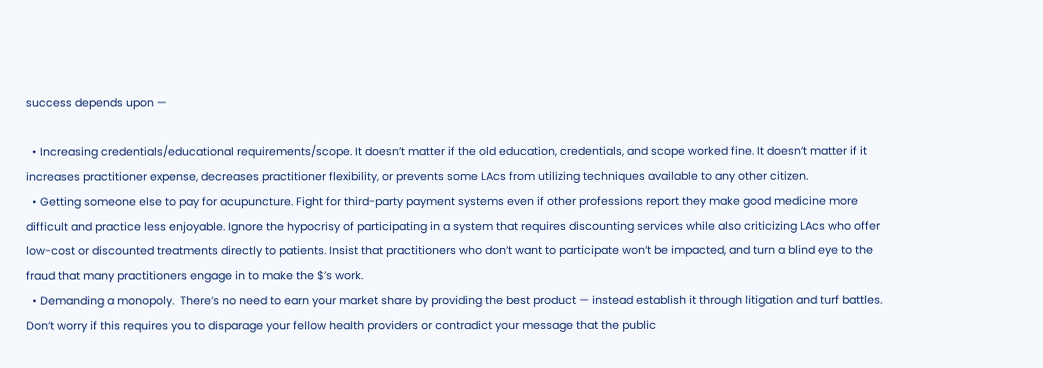success depends upon —

  • Increasing credentials/educational requirements/scope. It doesn’t matter if the old education, credentials, and scope worked fine. It doesn’t matter if it increases practitioner expense, decreases practitioner flexibility, or prevents some LAcs from utilizing techniques available to any other citizen.
  • Getting someone else to pay for acupuncture. Fight for third-party payment systems even if other professions report they make good medicine more difficult and practice less enjoyable. Ignore the hypocrisy of participating in a system that requires discounting services while also criticizing LAcs who offer low-cost or discounted treatments directly to patients. Insist that practitioners who don’t want to participate won’t be impacted, and turn a blind eye to the fraud that many practitioners engage in to make the $’s work.
  • Demanding a monopoly.  There’s no need to earn your market share by providing the best product — instead establish it through litigation and turf battles. Don’t worry if this requires you to disparage your fellow health providers or contradict your message that the public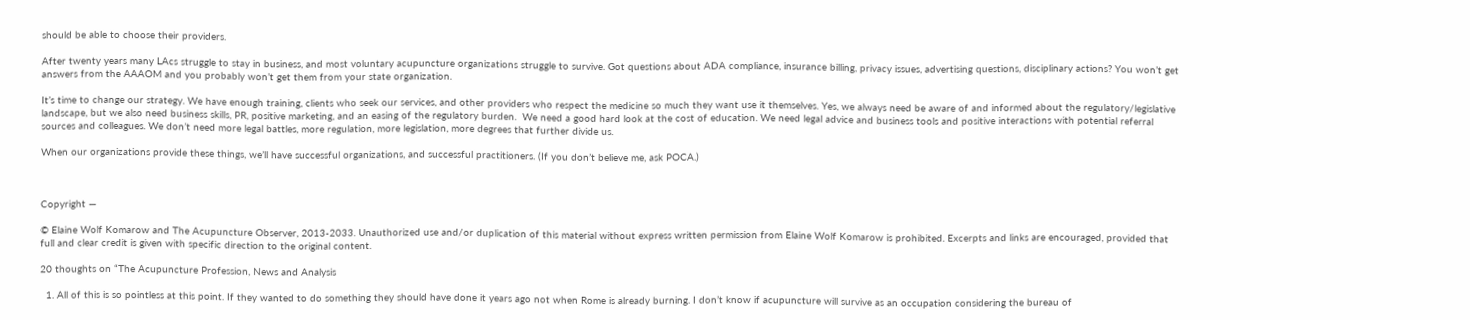should be able to choose their providers.

After twenty years many LAcs struggle to stay in business, and most voluntary acupuncture organizations struggle to survive. Got questions about ADA compliance, insurance billing, privacy issues, advertising questions, disciplinary actions? You won’t get answers from the AAAOM and you probably won’t get them from your state organization.

It’s time to change our strategy. We have enough training, clients who seek our services, and other providers who respect the medicine so much they want use it themselves. Yes, we always need be aware of and informed about the regulatory/legislative landscape, but we also need business skills, PR, positive marketing, and an easing of the regulatory burden.  We need a good hard look at the cost of education. We need legal advice and business tools and positive interactions with potential referral sources and colleagues. We don’t need more legal battles, more regulation, more legislation, more degrees that further divide us.

When our organizations provide these things, we’ll have successful organizations, and successful practitioners. (If you don’t believe me, ask POCA.)



Copyright —

© Elaine Wolf Komarow and The Acupuncture Observer, 2013-2033. Unauthorized use and/or duplication of this material without express written permission from Elaine Wolf Komarow is prohibited. Excerpts and links are encouraged, provided that full and clear credit is given with specific direction to the original content.

20 thoughts on “The Acupuncture Profession, News and Analysis

  1. All of this is so pointless at this point. If they wanted to do something they should have done it years ago not when Rome is already burning. I don’t know if acupuncture will survive as an occupation considering the bureau of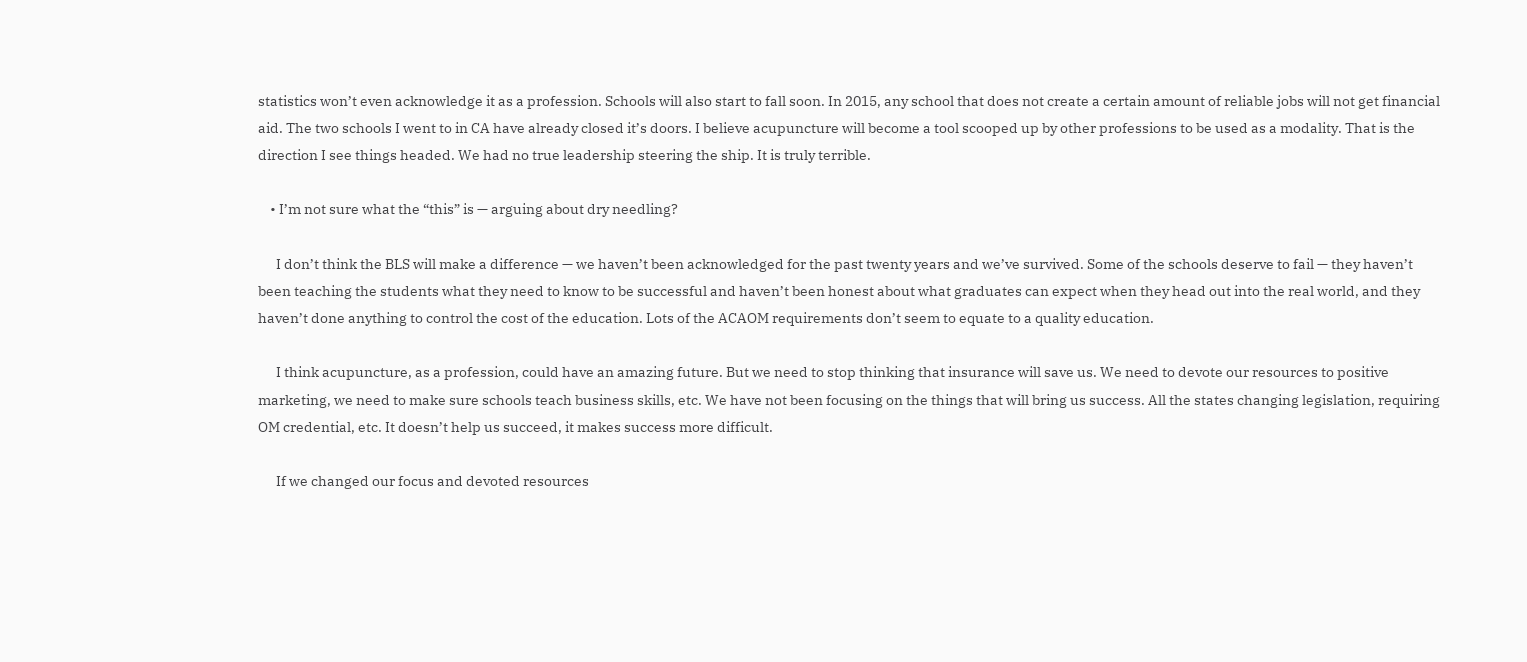statistics won’t even acknowledge it as a profession. Schools will also start to fall soon. In 2015, any school that does not create a certain amount of reliable jobs will not get financial aid. The two schools I went to in CA have already closed it’s doors. I believe acupuncture will become a tool scooped up by other professions to be used as a modality. That is the direction I see things headed. We had no true leadership steering the ship. It is truly terrible.

    • I’m not sure what the “this” is — arguing about dry needling?

      I don’t think the BLS will make a difference — we haven’t been acknowledged for the past twenty years and we’ve survived. Some of the schools deserve to fail — they haven’t been teaching the students what they need to know to be successful and haven’t been honest about what graduates can expect when they head out into the real world, and they haven’t done anything to control the cost of the education. Lots of the ACAOM requirements don’t seem to equate to a quality education.

      I think acupuncture, as a profession, could have an amazing future. But we need to stop thinking that insurance will save us. We need to devote our resources to positive marketing, we need to make sure schools teach business skills, etc. We have not been focusing on the things that will bring us success. All the states changing legislation, requiring OM credential, etc. It doesn’t help us succeed, it makes success more difficult.

      If we changed our focus and devoted resources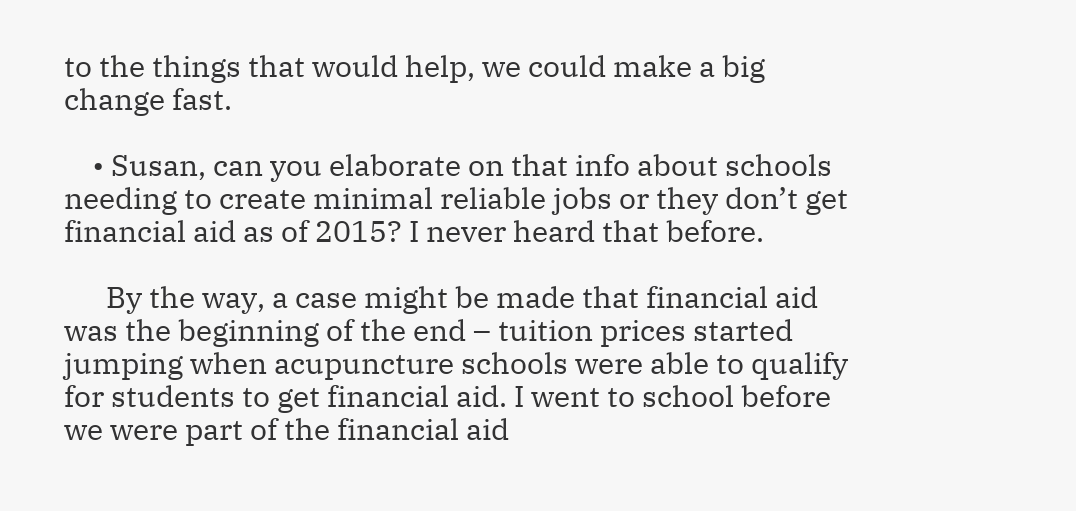to the things that would help, we could make a big change fast.

    • Susan, can you elaborate on that info about schools needing to create minimal reliable jobs or they don’t get financial aid as of 2015? I never heard that before.

      By the way, a case might be made that financial aid was the beginning of the end – tuition prices started jumping when acupuncture schools were able to qualify for students to get financial aid. I went to school before we were part of the financial aid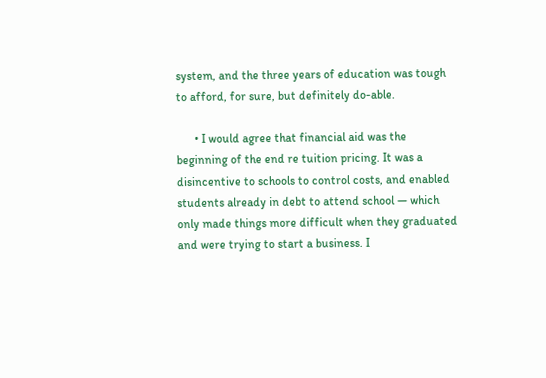system, and the three years of education was tough to afford, for sure, but definitely do-able.

      • I would agree that financial aid was the beginning of the end re tuition pricing. It was a disincentive to schools to control costs, and enabled students already in debt to attend school — which only made things more difficult when they graduated and were trying to start a business. I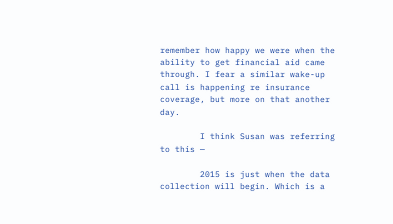remember how happy we were when the ability to get financial aid came through. I fear a similar wake-up call is happening re insurance coverage, but more on that another day.

        I think Susan was referring to this —

        2015 is just when the data collection will begin. Which is a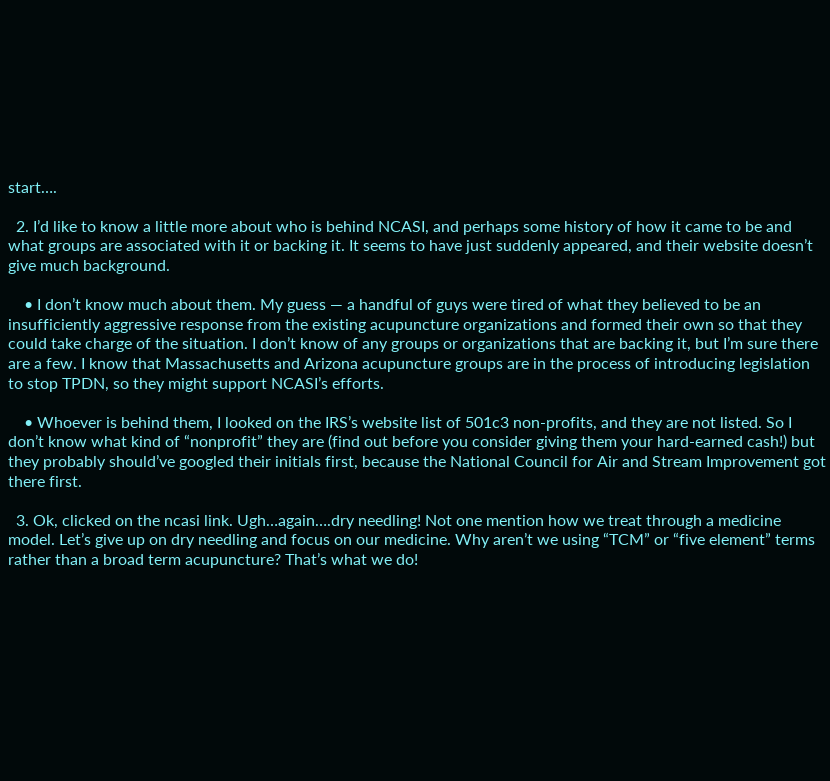start….

  2. I’d like to know a little more about who is behind NCASI, and perhaps some history of how it came to be and what groups are associated with it or backing it. It seems to have just suddenly appeared, and their website doesn’t give much background.

    • I don’t know much about them. My guess — a handful of guys were tired of what they believed to be an insufficiently aggressive response from the existing acupuncture organizations and formed their own so that they could take charge of the situation. I don’t know of any groups or organizations that are backing it, but I’m sure there are a few. I know that Massachusetts and Arizona acupuncture groups are in the process of introducing legislation to stop TPDN, so they might support NCASI’s efforts.

    • Whoever is behind them, I looked on the IRS’s website list of 501c3 non-profits, and they are not listed. So I don’t know what kind of “nonprofit” they are (find out before you consider giving them your hard-earned cash!) but they probably should’ve googled their initials first, because the National Council for Air and Stream Improvement got there first.

  3. Ok, clicked on the ncasi link. Ugh…again….dry needling! Not one mention how we treat through a medicine model. Let’s give up on dry needling and focus on our medicine. Why aren’t we using “TCM” or “five element” terms rather than a broad term acupuncture? That’s what we do!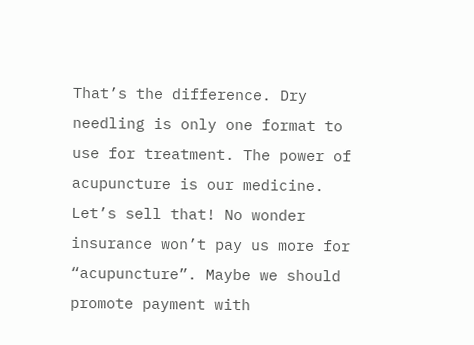That’s the difference. Dry needling is only one format to use for treatment. The power of acupuncture is our medicine. Let’s sell that! No wonder insurance won’t pay us more for “acupuncture”. Maybe we should promote payment with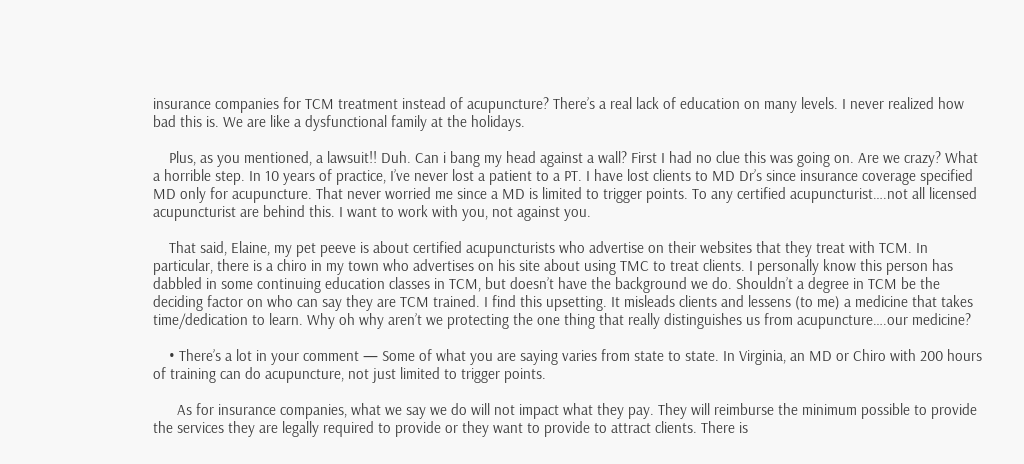insurance companies for TCM treatment instead of acupuncture? There’s a real lack of education on many levels. I never realized how bad this is. We are like a dysfunctional family at the holidays.

    Plus, as you mentioned, a lawsuit!! Duh. Can i bang my head against a wall? First I had no clue this was going on. Are we crazy? What a horrible step. In 10 years of practice, I’ve never lost a patient to a PT. I have lost clients to MD Dr’s since insurance coverage specified MD only for acupuncture. That never worried me since a MD is limited to trigger points. To any certified acupuncturist….not all licensed acupuncturist are behind this. I want to work with you, not against you.

    That said, Elaine, my pet peeve is about certified acupuncturists who advertise on their websites that they treat with TCM. In particular, there is a chiro in my town who advertises on his site about using TMC to treat clients. I personally know this person has dabbled in some continuing education classes in TCM, but doesn’t have the background we do. Shouldn’t a degree in TCM be the deciding factor on who can say they are TCM trained. I find this upsetting. It misleads clients and lessens (to me) a medicine that takes time/dedication to learn. Why oh why aren’t we protecting the one thing that really distinguishes us from acupuncture….our medicine?

    • There’s a lot in your comment — Some of what you are saying varies from state to state. In Virginia, an MD or Chiro with 200 hours of training can do acupuncture, not just limited to trigger points.

      As for insurance companies, what we say we do will not impact what they pay. They will reimburse the minimum possible to provide the services they are legally required to provide or they want to provide to attract clients. There is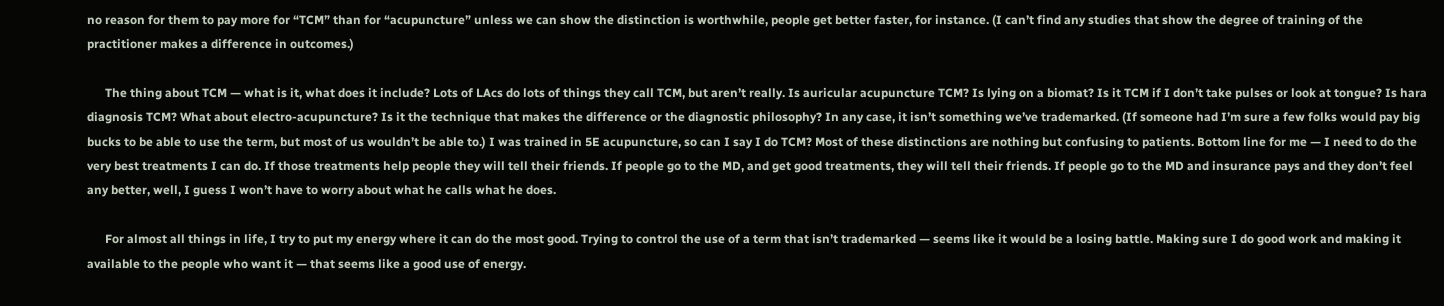no reason for them to pay more for “TCM” than for “acupuncture” unless we can show the distinction is worthwhile, people get better faster, for instance. (I can’t find any studies that show the degree of training of the practitioner makes a difference in outcomes.)

      The thing about TCM — what is it, what does it include? Lots of LAcs do lots of things they call TCM, but aren’t really. Is auricular acupuncture TCM? Is lying on a biomat? Is it TCM if I don’t take pulses or look at tongue? Is hara diagnosis TCM? What about electro-acupuncture? Is it the technique that makes the difference or the diagnostic philosophy? In any case, it isn’t something we’ve trademarked. (If someone had I’m sure a few folks would pay big bucks to be able to use the term, but most of us wouldn’t be able to.) I was trained in 5E acupuncture, so can I say I do TCM? Most of these distinctions are nothing but confusing to patients. Bottom line for me — I need to do the very best treatments I can do. If those treatments help people they will tell their friends. If people go to the MD, and get good treatments, they will tell their friends. If people go to the MD and insurance pays and they don’t feel any better, well, I guess I won’t have to worry about what he calls what he does.

      For almost all things in life, I try to put my energy where it can do the most good. Trying to control the use of a term that isn’t trademarked — seems like it would be a losing battle. Making sure I do good work and making it available to the people who want it — that seems like a good use of energy.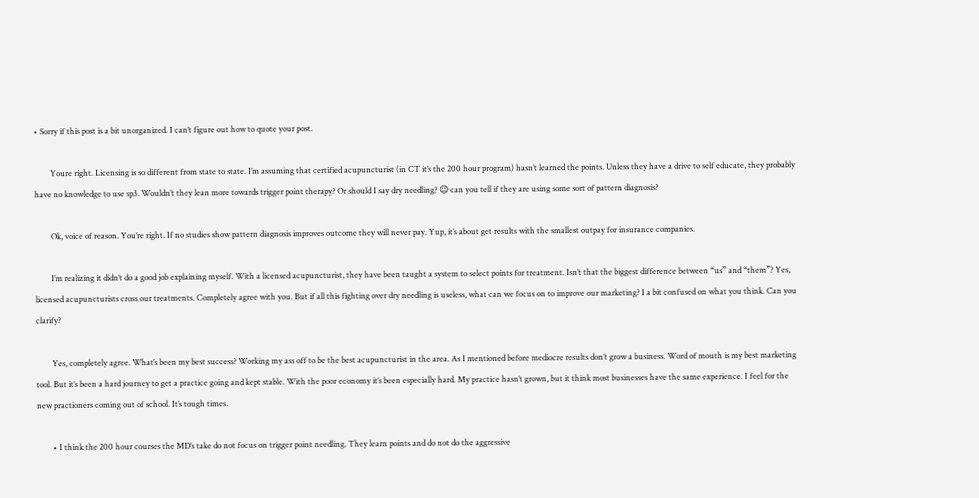• Sorry if this post is a bit unorganized. I can’t figure out how to quote your post.

        Youre right. Licensing is so different from state to state. I’m assuming that certified acupuncturist (in CT it’s the 200 hour program) hasn’t learned the points. Unless they have a drive to self educate, they probably have no knowledge to use sp3. Wouldn’t they lean more towards trigger point therapy? Or should I say dry needling? 😉 can you tell if they are using some sort of pattern diagnosis?

        Ok, voice of reason. You’re right. If no studies show pattern diagnosis improves outcome they will never pay. Yup, it’s about get results with the smallest outpay for insurance companies.

        I’m realizing it didn’t do a good job explaining myself. With a licensed acupuncturist, they have been taught a system to select points for treatment. Isn’t that the biggest difference between “us” and “them”? Yes, licensed acupuncturists cross our treatments. Completely agree with you. But if all this fighting over dry needling is useless, what can we focus on to improve our marketing? I a bit confused on what you think. Can you clarify?

        Yes, completely agree. What’s been my best success? Working my ass off to be the best acupuncturist in the area. As I mentioned before mediocre results don’t grow a business. Word of mouth is my best marketing tool. But it’s been a hard journey to get a practice going and kept stable. With the poor economy it’s been especially hard. My practice hasn’t grown, but it think most businesses have the same experience. I feel for the new practioners coming out of school. It’s tough times.

        • I think the 200 hour courses the MD’s take do not focus on trigger point needling. They learn points and do not do the aggressive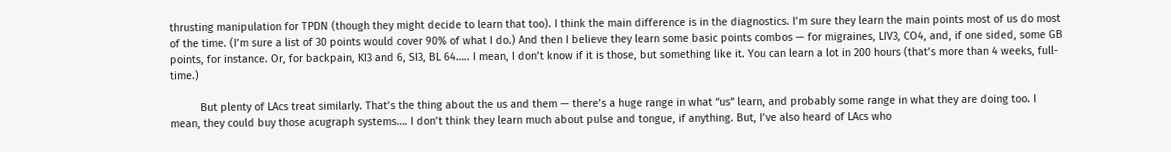thrusting manipulation for TPDN (though they might decide to learn that too). I think the main difference is in the diagnostics. I’m sure they learn the main points most of us do most of the time. (I’m sure a list of 30 points would cover 90% of what I do.) And then I believe they learn some basic points combos — for migraines, LIV3, CO4, and, if one sided, some GB points, for instance. Or, for backpain, KI3 and 6, SI3, BL 64….. I mean, I don’t know if it is those, but something like it. You can learn a lot in 200 hours (that’s more than 4 weeks, full-time.)

          But plenty of LAcs treat similarly. That’s the thing about the us and them — there’s a huge range in what “us” learn, and probably some range in what they are doing too. I mean, they could buy those acugraph systems…. I don’t think they learn much about pulse and tongue, if anything. But, I’ve also heard of LAcs who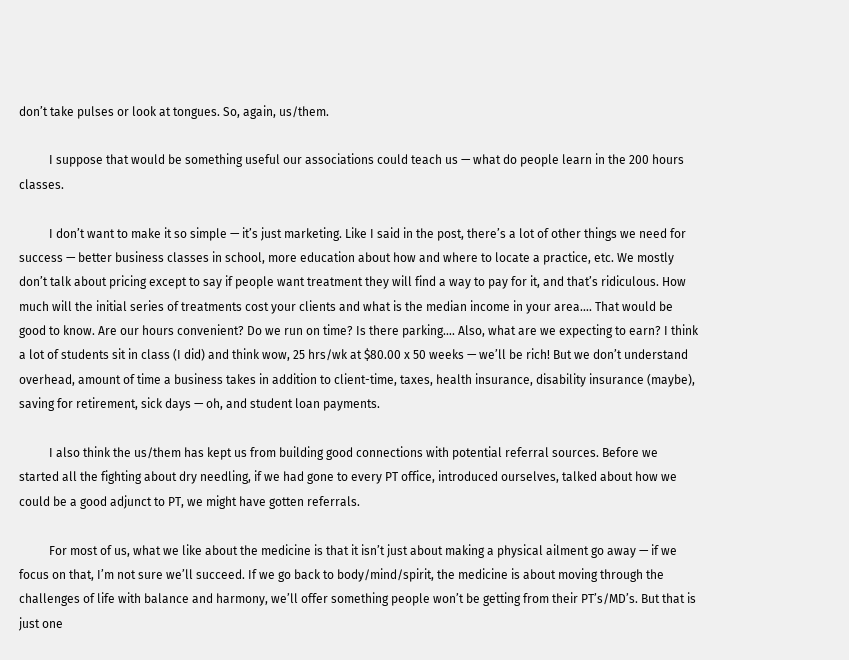don’t take pulses or look at tongues. So, again, us/them.

          I suppose that would be something useful our associations could teach us — what do people learn in the 200 hours classes.

          I don’t want to make it so simple — it’s just marketing. Like I said in the post, there’s a lot of other things we need for success — better business classes in school, more education about how and where to locate a practice, etc. We mostly don’t talk about pricing except to say if people want treatment they will find a way to pay for it, and that’s ridiculous. How much will the initial series of treatments cost your clients and what is the median income in your area…. That would be good to know. Are our hours convenient? Do we run on time? Is there parking…. Also, what are we expecting to earn? I think a lot of students sit in class (I did) and think wow, 25 hrs/wk at $80.00 x 50 weeks — we’ll be rich! But we don’t understand overhead, amount of time a business takes in addition to client-time, taxes, health insurance, disability insurance (maybe), saving for retirement, sick days — oh, and student loan payments.

          I also think the us/them has kept us from building good connections with potential referral sources. Before we started all the fighting about dry needling, if we had gone to every PT office, introduced ourselves, talked about how we could be a good adjunct to PT, we might have gotten referrals.

          For most of us, what we like about the medicine is that it isn’t just about making a physical ailment go away — if we focus on that, I’m not sure we’ll succeed. If we go back to body/mind/spirit, the medicine is about moving through the challenges of life with balance and harmony, we’ll offer something people won’t be getting from their PT’s/MD’s. But that is just one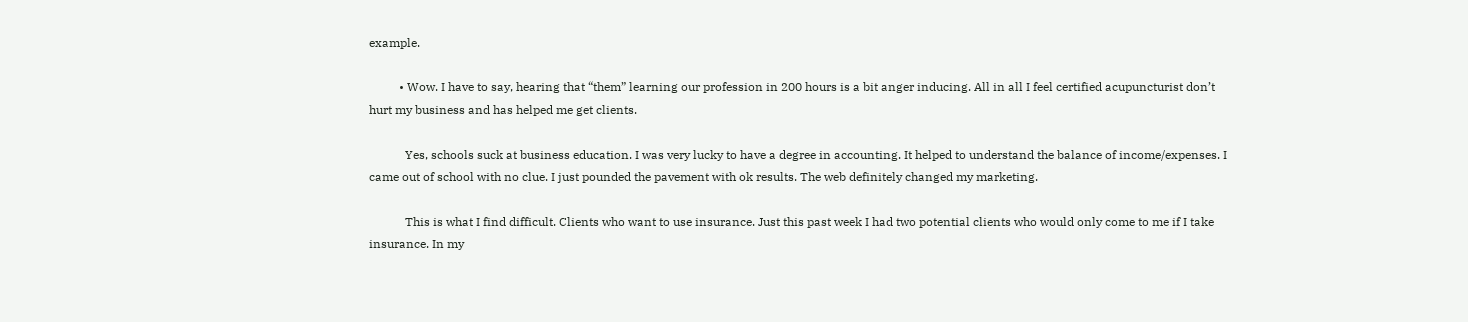example.

          • Wow. I have to say, hearing that “them” learning our profession in 200 hours is a bit anger inducing. All in all I feel certified acupuncturist don’t hurt my business and has helped me get clients.

            Yes, schools suck at business education. I was very lucky to have a degree in accounting. It helped to understand the balance of income/expenses. I came out of school with no clue. I just pounded the pavement with ok results. The web definitely changed my marketing.

            This is what I find difficult. Clients who want to use insurance. Just this past week I had two potential clients who would only come to me if I take insurance. In my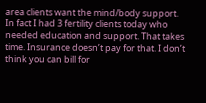area clients want the mind/body support. In fact I had 3 fertility clients today who needed education and support. That takes time. Insurance doesn’t pay for that. I don’t think you can bill for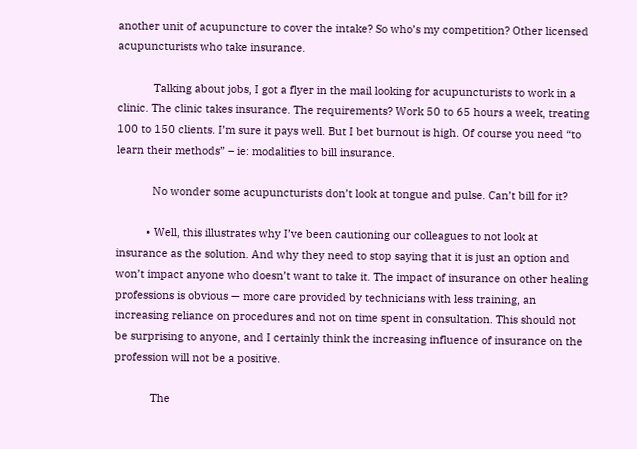another unit of acupuncture to cover the intake? So who’s my competition? Other licensed acupuncturists who take insurance.

            Talking about jobs, I got a flyer in the mail looking for acupuncturists to work in a clinic. The clinic takes insurance. The requirements? Work 50 to 65 hours a week, treating 100 to 150 clients. I’m sure it pays well. But I bet burnout is high. Of course you need “to learn their methods” – ie: modalities to bill insurance.

            No wonder some acupuncturists don’t look at tongue and pulse. Can’t bill for it?

          • Well, this illustrates why I’ve been cautioning our colleagues to not look at insurance as the solution. And why they need to stop saying that it is just an option and won’t impact anyone who doesn’t want to take it. The impact of insurance on other healing professions is obvious — more care provided by technicians with less training, an increasing reliance on procedures and not on time spent in consultation. This should not be surprising to anyone, and I certainly think the increasing influence of insurance on the profession will not be a positive.

            The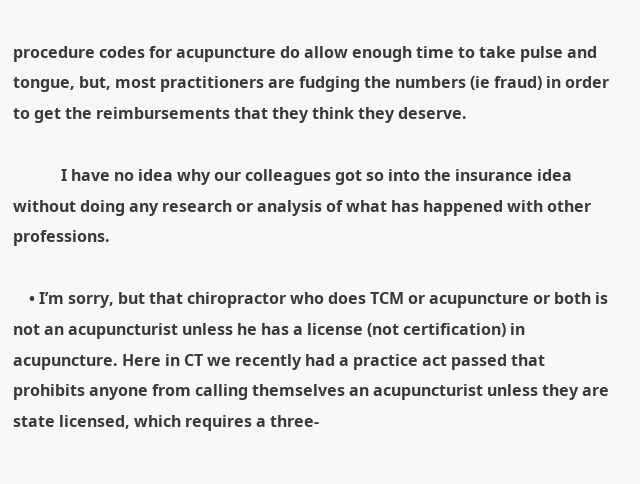procedure codes for acupuncture do allow enough time to take pulse and tongue, but, most practitioners are fudging the numbers (ie fraud) in order to get the reimbursements that they think they deserve.

            I have no idea why our colleagues got so into the insurance idea without doing any research or analysis of what has happened with other professions.

    • I’m sorry, but that chiropractor who does TCM or acupuncture or both is not an acupuncturist unless he has a license (not certification) in acupuncture. Here in CT we recently had a practice act passed that prohibits anyone from calling themselves an acupuncturist unless they are state licensed, which requires a three-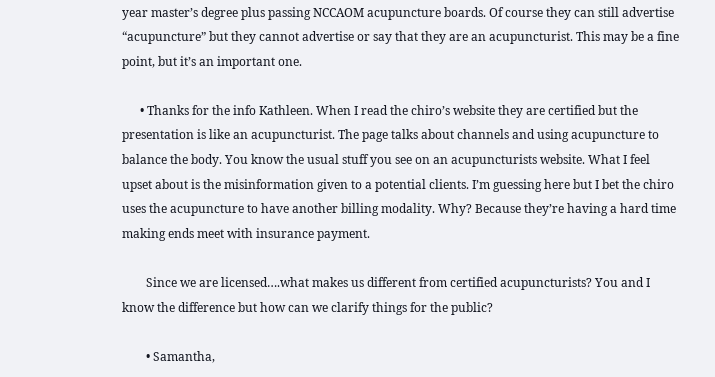year master’s degree plus passing NCCAOM acupuncture boards. Of course they can still advertise “acupuncture” but they cannot advertise or say that they are an acupuncturist. This may be a fine point, but it’s an important one.

      • Thanks for the info Kathleen. When I read the chiro’s website they are certified but the presentation is like an acupuncturist. The page talks about channels and using acupuncture to balance the body. You know the usual stuff you see on an acupuncturists website. What I feel upset about is the misinformation given to a potential clients. I’m guessing here but I bet the chiro uses the acupuncture to have another billing modality. Why? Because they’re having a hard time making ends meet with insurance payment.

        Since we are licensed….what makes us different from certified acupuncturists? You and I know the difference but how can we clarify things for the public?

        • Samantha,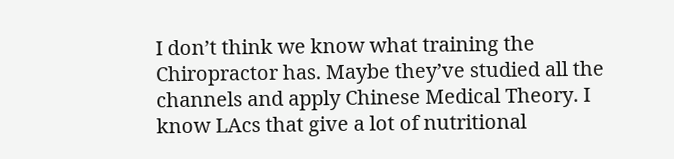I don’t think we know what training the Chiropractor has. Maybe they’ve studied all the channels and apply Chinese Medical Theory. I know LAcs that give a lot of nutritional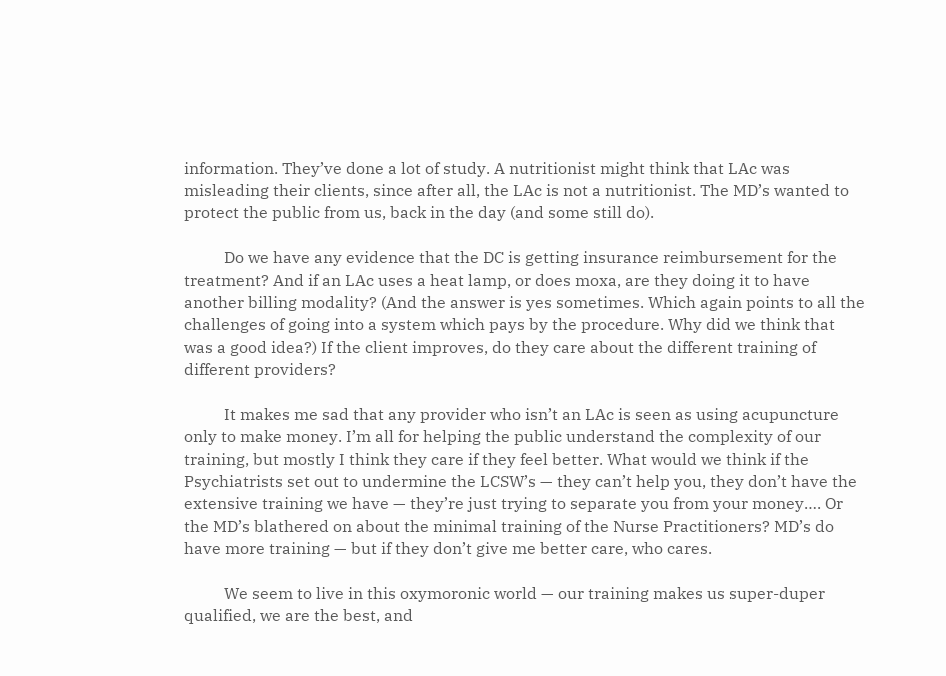information. They’ve done a lot of study. A nutritionist might think that LAc was misleading their clients, since after all, the LAc is not a nutritionist. The MD’s wanted to protect the public from us, back in the day (and some still do).

          Do we have any evidence that the DC is getting insurance reimbursement for the treatment? And if an LAc uses a heat lamp, or does moxa, are they doing it to have another billing modality? (And the answer is yes sometimes. Which again points to all the challenges of going into a system which pays by the procedure. Why did we think that was a good idea?) If the client improves, do they care about the different training of different providers?

          It makes me sad that any provider who isn’t an LAc is seen as using acupuncture only to make money. I’m all for helping the public understand the complexity of our training, but mostly I think they care if they feel better. What would we think if the Psychiatrists set out to undermine the LCSW’s — they can’t help you, they don’t have the extensive training we have — they’re just trying to separate you from your money…. Or the MD’s blathered on about the minimal training of the Nurse Practitioners? MD’s do have more training — but if they don’t give me better care, who cares.

          We seem to live in this oxymoronic world — our training makes us super-duper qualified, we are the best, and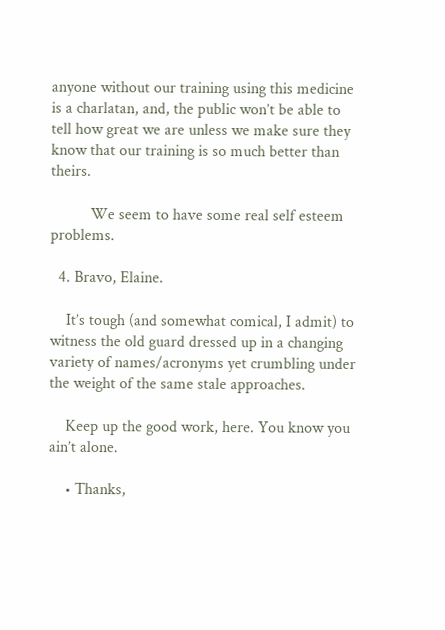anyone without our training using this medicine is a charlatan, and, the public won’t be able to tell how great we are unless we make sure they know that our training is so much better than theirs.

          We seem to have some real self esteem problems.

  4. Bravo, Elaine.

    It’s tough (and somewhat comical, I admit) to witness the old guard dressed up in a changing variety of names/acronyms yet crumbling under the weight of the same stale approaches.

    Keep up the good work, here. You know you ain’t alone.

    • Thanks,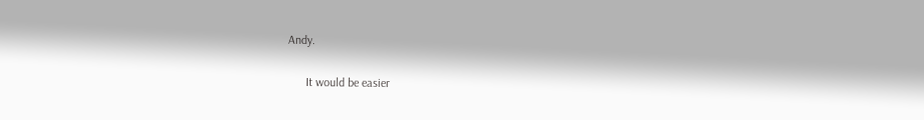Andy.

      It would be easier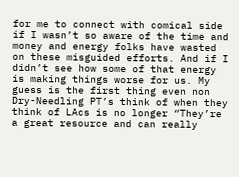for me to connect with comical side if I wasn’t so aware of the time and money and energy folks have wasted on these misguided efforts. And if I didn’t see how some of that energy is making things worse for us. My guess is the first thing even non Dry-Needling PT’s think of when they think of LAcs is no longer “They’re a great resource and can really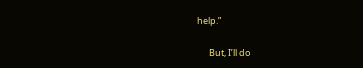help.”

      But, I’ll do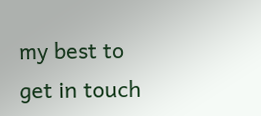my best to get in touch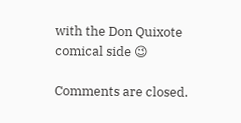with the Don Quixote comical side 😉

Comments are closed.